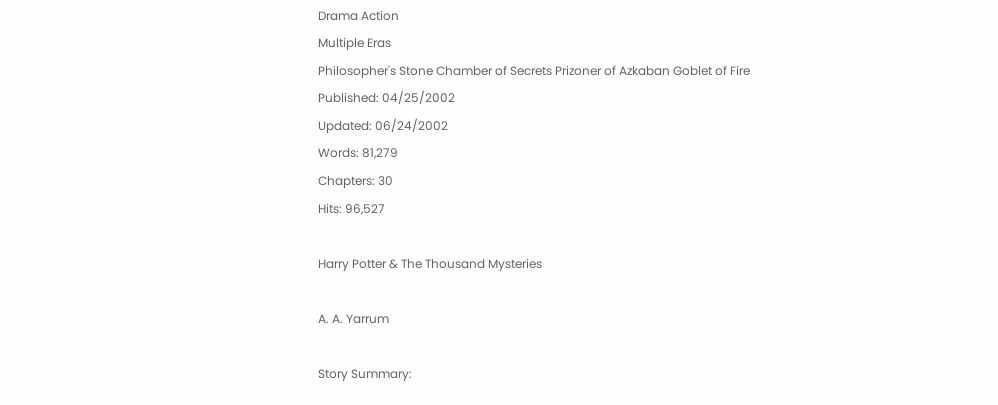Drama Action
Multiple Eras
Philosopher's Stone Chamber of Secrets Prizoner of Azkaban Goblet of Fire
Published: 04/25/2002
Updated: 06/24/2002
Words: 81,279
Chapters: 30
Hits: 96,527

Harry Potter & The Thousand Mysteries

A. A. Yarrum

Story Summary: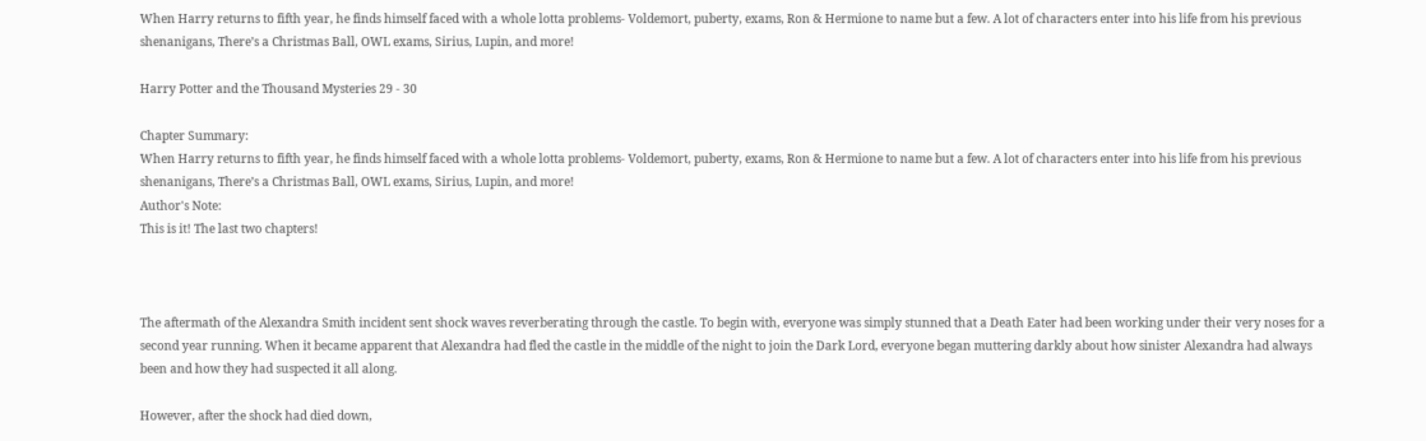When Harry returns to fifth year, he finds himself faced with a whole lotta problems- Voldemort, puberty, exams, Ron & Hermione to name but a few. A lot of characters enter into his life from his previous shenanigans, There’s a Christmas Ball, OWL exams, Sirius, Lupin, and more!

Harry Potter and the Thousand Mysteries 29 - 30

Chapter Summary:
When Harry returns to fifth year, he finds himself faced with a whole lotta problems- Voldemort, puberty, exams, Ron & Hermione to name but a few. A lot of characters enter into his life from his previous shenanigans, There’s a Christmas Ball, OWL exams, Sirius, Lupin, and more!
Author's Note:
This is it! The last two chapters!



The aftermath of the Alexandra Smith incident sent shock waves reverberating through the castle. To begin with, everyone was simply stunned that a Death Eater had been working under their very noses for a second year running. When it became apparent that Alexandra had fled the castle in the middle of the night to join the Dark Lord, everyone began muttering darkly about how sinister Alexandra had always been and how they had suspected it all along.

However, after the shock had died down,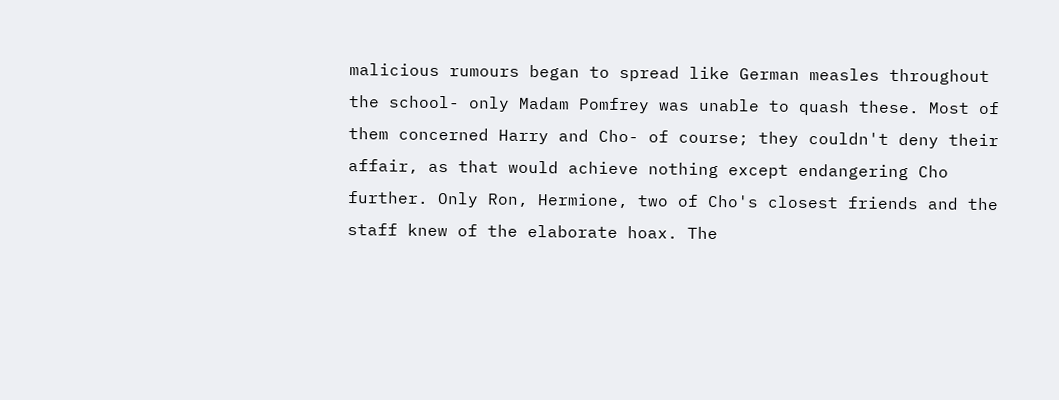malicious rumours began to spread like German measles throughout the school- only Madam Pomfrey was unable to quash these. Most of them concerned Harry and Cho- of course; they couldn't deny their affair, as that would achieve nothing except endangering Cho further. Only Ron, Hermione, two of Cho's closest friends and the staff knew of the elaborate hoax. The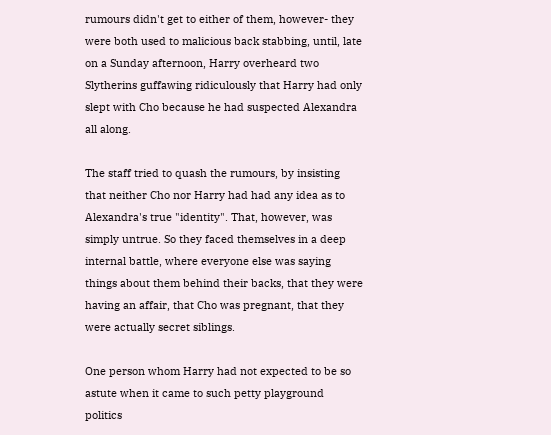rumours didn't get to either of them, however- they were both used to malicious back stabbing, until, late on a Sunday afternoon, Harry overheard two Slytherins guffawing ridiculously that Harry had only slept with Cho because he had suspected Alexandra all along.

The staff tried to quash the rumours, by insisting that neither Cho nor Harry had had any idea as to Alexandra's true "identity". That, however, was simply untrue. So they faced themselves in a deep internal battle, where everyone else was saying things about them behind their backs, that they were having an affair, that Cho was pregnant, that they were actually secret siblings.

One person whom Harry had not expected to be so astute when it came to such petty playground politics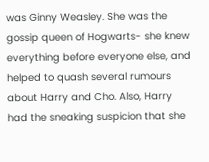was Ginny Weasley. She was the gossip queen of Hogwarts- she knew everything before everyone else, and helped to quash several rumours about Harry and Cho. Also, Harry had the sneaking suspicion that she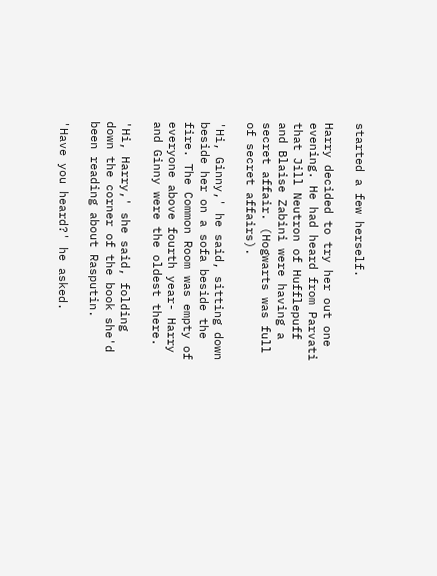started a few herself.

Harry decided to try her out one evening. He had heard from Parvati that Jill Neutron of Hufflepuff and Blaise Zabini were having a secret affair. (Hogwarts was full of secret affairs).

'Hi, Ginny,' he said, sitting down beside her on a sofa beside the fire. The Common Room was empty of everyone above fourth year- Harry and Ginny were the oldest there.

'Hi, Harry,' she said, folding down the corner of the book she'd been reading about Rasputin.

'Have you heard?' he asked.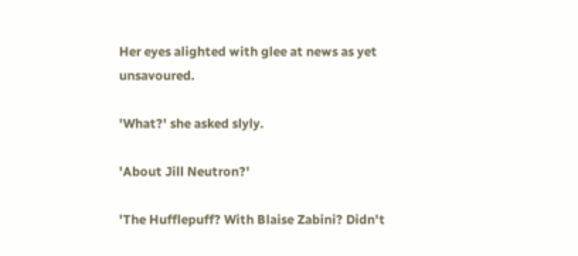Her eyes alighted with glee at news as yet unsavoured.

'What?' she asked slyly.

'About Jill Neutron?'

'The Hufflepuff? With Blaise Zabini? Didn't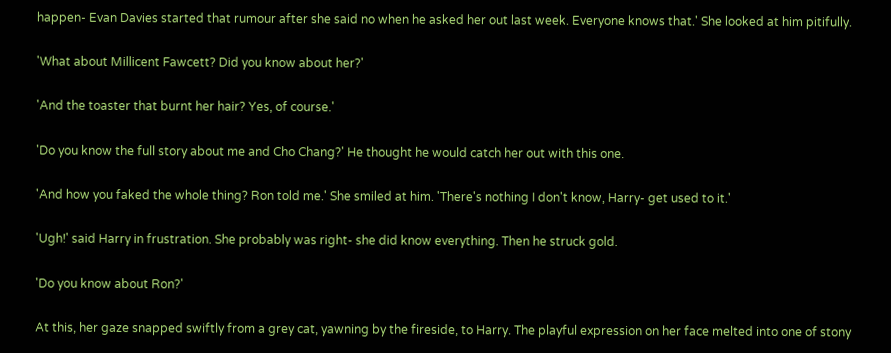happen- Evan Davies started that rumour after she said no when he asked her out last week. Everyone knows that.' She looked at him pitifully.

'What about Millicent Fawcett? Did you know about her?'

'And the toaster that burnt her hair? Yes, of course.'

'Do you know the full story about me and Cho Chang?' He thought he would catch her out with this one.

'And how you faked the whole thing? Ron told me.' She smiled at him. 'There's nothing I don't know, Harry- get used to it.'

'Ugh!' said Harry in frustration. She probably was right- she did know everything. Then he struck gold.

'Do you know about Ron?'

At this, her gaze snapped swiftly from a grey cat, yawning by the fireside, to Harry. The playful expression on her face melted into one of stony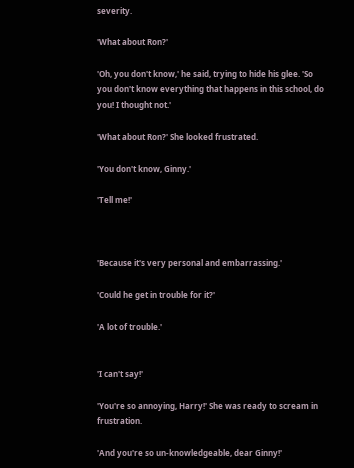severity.

'What about Ron?'

'Oh, you don't know,' he said, trying to hide his glee. 'So you don't know everything that happens in this school, do you! I thought not.'

'What about Ron?' She looked frustrated.

'You don't know, Ginny.'

'Tell me!'



'Because it's very personal and embarrassing.'

'Could he get in trouble for it?'

'A lot of trouble.'


'I can't say!'

'You're so annoying, Harry!' She was ready to scream in frustration.

'And you're so un-knowledgeable, dear Ginny!'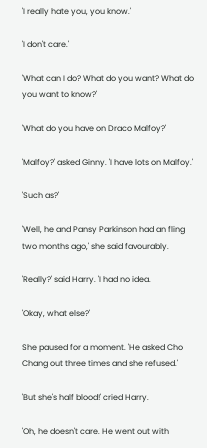'I really hate you, you know.'

'I don't care.'

'What can I do? What do you want? What do you want to know?'

'What do you have on Draco Malfoy?'

'Malfoy?' asked Ginny. 'I have lots on Malfoy.'

'Such as?'

'Well, he and Pansy Parkinson had an fling two months ago,' she said favourably.

'Really?' said Harry. 'I had no idea.

'Okay, what else?'

She paused for a moment. 'He asked Cho Chang out three times and she refused.'

'But she's half blood!' cried Harry.

'Oh, he doesn't care. He went out with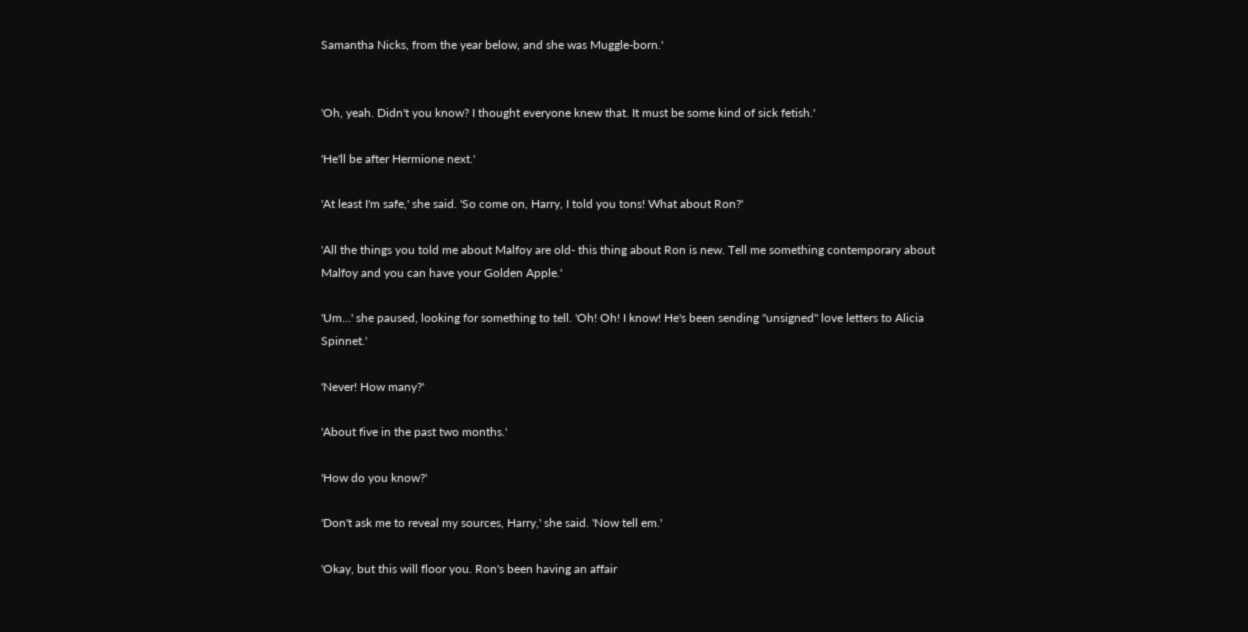Samantha Nicks, from the year below, and she was Muggle-born.'


'Oh, yeah. Didn't you know? I thought everyone knew that. It must be some kind of sick fetish.'

'He'll be after Hermione next.'

'At least I'm safe,' she said. 'So come on, Harry, I told you tons! What about Ron?'

'All the things you told me about Malfoy are old- this thing about Ron is new. Tell me something contemporary about Malfoy and you can have your Golden Apple.'

'Um...' she paused, looking for something to tell. 'Oh! Oh! I know! He's been sending "unsigned" love letters to Alicia Spinnet.'

'Never! How many?'

'About five in the past two months.'

'How do you know?'

'Don't ask me to reveal my sources, Harry,' she said. 'Now tell em.'

'Okay, but this will floor you. Ron's been having an affair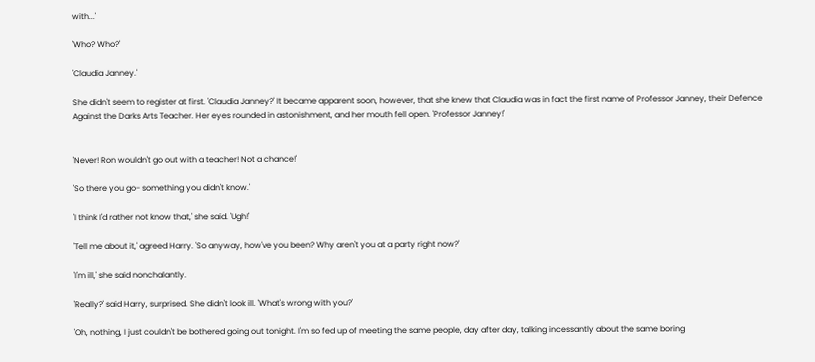with...'

'Who? Who?'

'Claudia Janney.'

She didn't seem to register at first. 'Claudia Janney?' It became apparent soon, however, that she knew that Claudia was in fact the first name of Professor Janney, their Defence Against the Darks Arts Teacher. Her eyes rounded in astonishment, and her mouth fell open. 'Professor Janney!'


'Never! Ron wouldn't go out with a teacher! Not a chance!'

'So there you go- something you didn't know.'

'I think I'd rather not know that,' she said. 'Ugh!'

'Tell me about it,' agreed Harry. 'So anyway, how've you been? Why aren't you at a party right now?'

'I'm ill,' she said nonchalantly.

'Really?' said Harry, surprised. She didn't look ill. 'What's wrong with you?'

'Oh, nothing, I just couldn't be bothered going out tonight. I'm so fed up of meeting the same people, day after day, talking incessantly about the same boring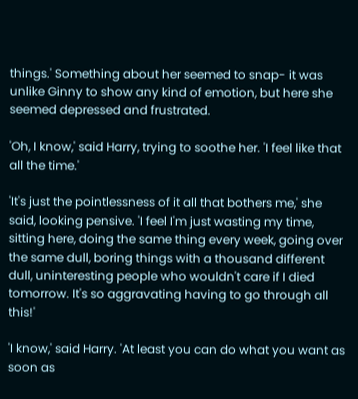things.' Something about her seemed to snap- it was unlike Ginny to show any kind of emotion, but here she seemed depressed and frustrated.

'Oh, I know,' said Harry, trying to soothe her. 'I feel like that all the time.'

'It's just the pointlessness of it all that bothers me,' she said, looking pensive. 'I feel I'm just wasting my time, sitting here, doing the same thing every week, going over the same dull, boring things with a thousand different dull, uninteresting people who wouldn't care if I died tomorrow. It's so aggravating having to go through all this!'

'I know,' said Harry. 'At least you can do what you want as soon as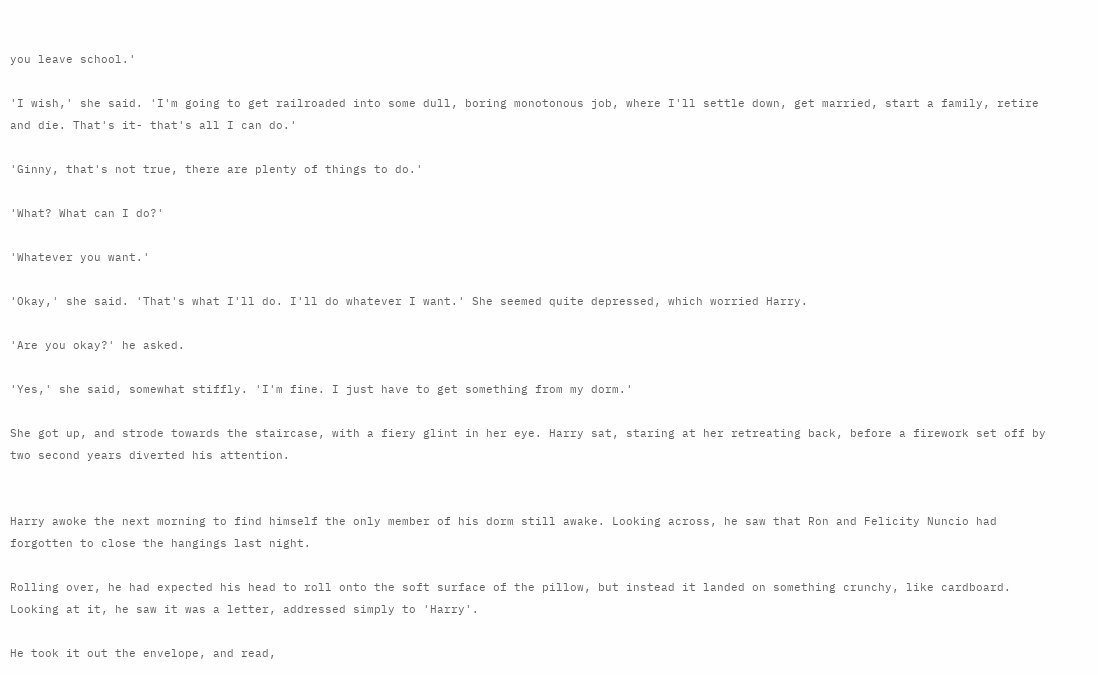you leave school.'

'I wish,' she said. 'I'm going to get railroaded into some dull, boring monotonous job, where I'll settle down, get married, start a family, retire and die. That's it- that's all I can do.'

'Ginny, that's not true, there are plenty of things to do.'

'What? What can I do?'

'Whatever you want.'

'Okay,' she said. 'That's what I'll do. I'll do whatever I want.' She seemed quite depressed, which worried Harry.

'Are you okay?' he asked.

'Yes,' she said, somewhat stiffly. 'I'm fine. I just have to get something from my dorm.'

She got up, and strode towards the staircase, with a fiery glint in her eye. Harry sat, staring at her retreating back, before a firework set off by two second years diverted his attention.


Harry awoke the next morning to find himself the only member of his dorm still awake. Looking across, he saw that Ron and Felicity Nuncio had forgotten to close the hangings last night.

Rolling over, he had expected his head to roll onto the soft surface of the pillow, but instead it landed on something crunchy, like cardboard. Looking at it, he saw it was a letter, addressed simply to 'Harry'.

He took it out the envelope, and read,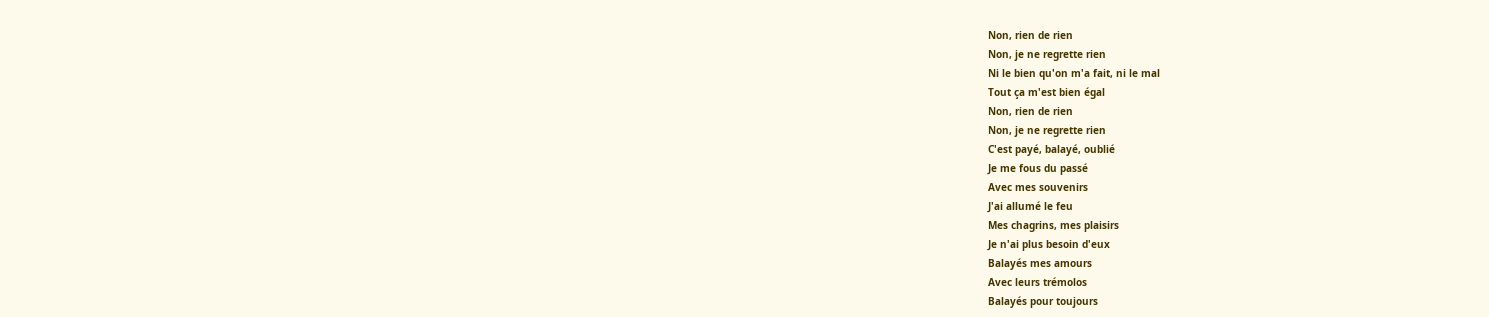Non, rien de rien
Non, je ne regrette rien
Ni le bien qu'on m'a fait, ni le mal
Tout ça m'est bien égal
Non, rien de rien
Non, je ne regrette rien
C'est payé, balayé, oublié
Je me fous du passé
Avec mes souvenirs
J'ai allumé le feu
Mes chagrins, mes plaisirs
Je n'ai plus besoin d'eux
Balayés mes amours
Avec leurs trémolos
Balayés pour toujours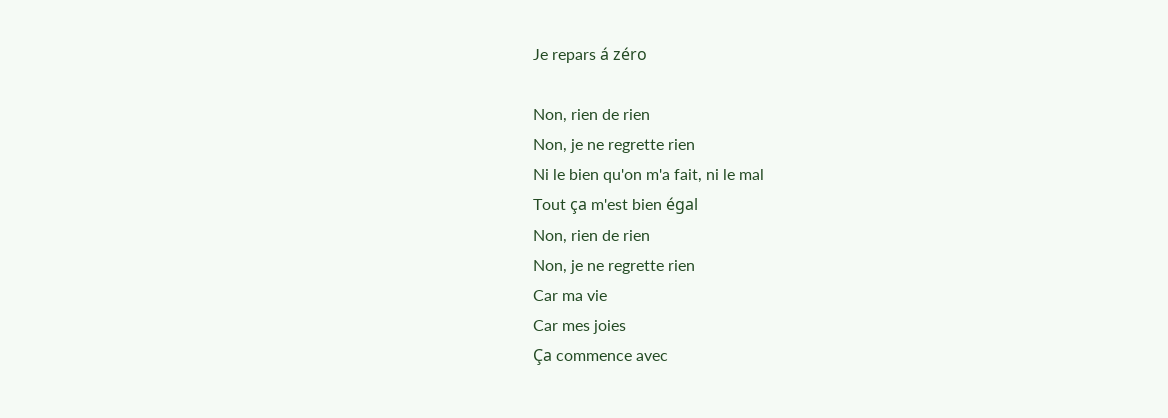Je repars á zéro

Non, rien de rien
Non, je ne regrette rien
Ni le bien qu'on m'a fait, ni le mal
Tout ça m'est bien égal
Non, rien de rien
Non, je ne regrette rien
Car ma vie
Car mes joies
Ça commence avec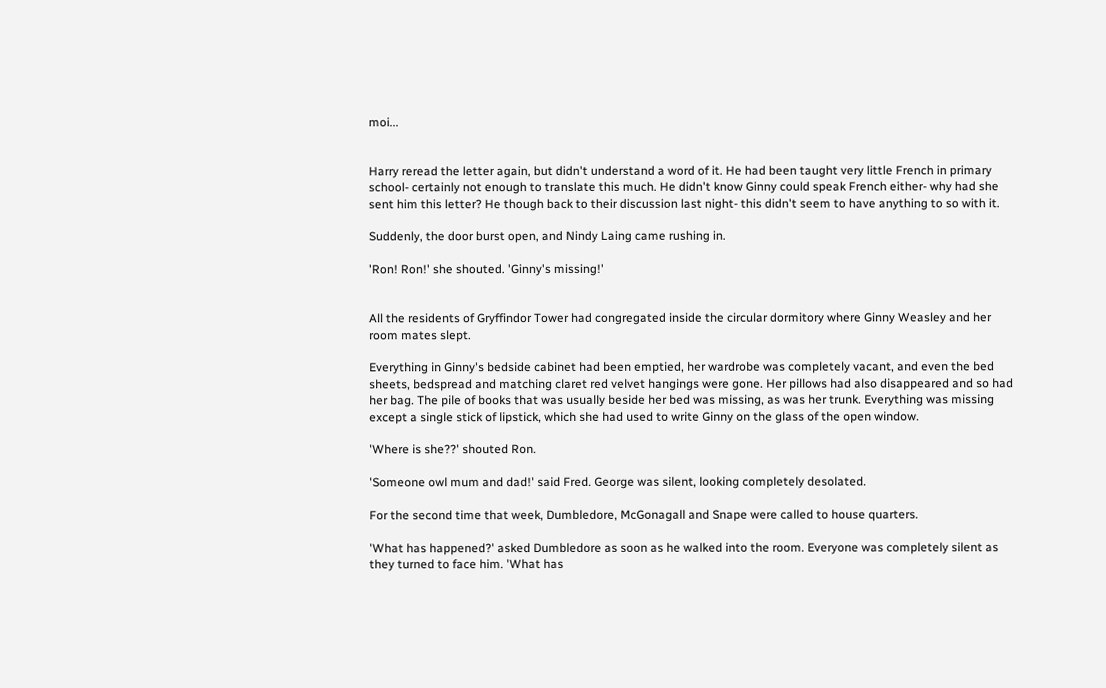moi...


Harry reread the letter again, but didn't understand a word of it. He had been taught very little French in primary school- certainly not enough to translate this much. He didn't know Ginny could speak French either- why had she sent him this letter? He though back to their discussion last night- this didn't seem to have anything to so with it.

Suddenly, the door burst open, and Nindy Laing came rushing in.

'Ron! Ron!' she shouted. 'Ginny's missing!'


All the residents of Gryffindor Tower had congregated inside the circular dormitory where Ginny Weasley and her room mates slept.

Everything in Ginny's bedside cabinet had been emptied, her wardrobe was completely vacant, and even the bed sheets, bedspread and matching claret red velvet hangings were gone. Her pillows had also disappeared and so had her bag. The pile of books that was usually beside her bed was missing, as was her trunk. Everything was missing except a single stick of lipstick, which she had used to write Ginny on the glass of the open window.

'Where is she??' shouted Ron.

'Someone owl mum and dad!' said Fred. George was silent, looking completely desolated.

For the second time that week, Dumbledore, McGonagall and Snape were called to house quarters.

'What has happened?' asked Dumbledore as soon as he walked into the room. Everyone was completely silent as they turned to face him. 'What has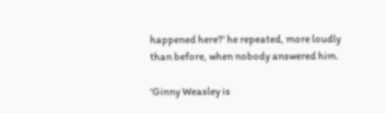happened here?' he repeated, more loudly than before, when nobody answered him.

'Ginny Weasley is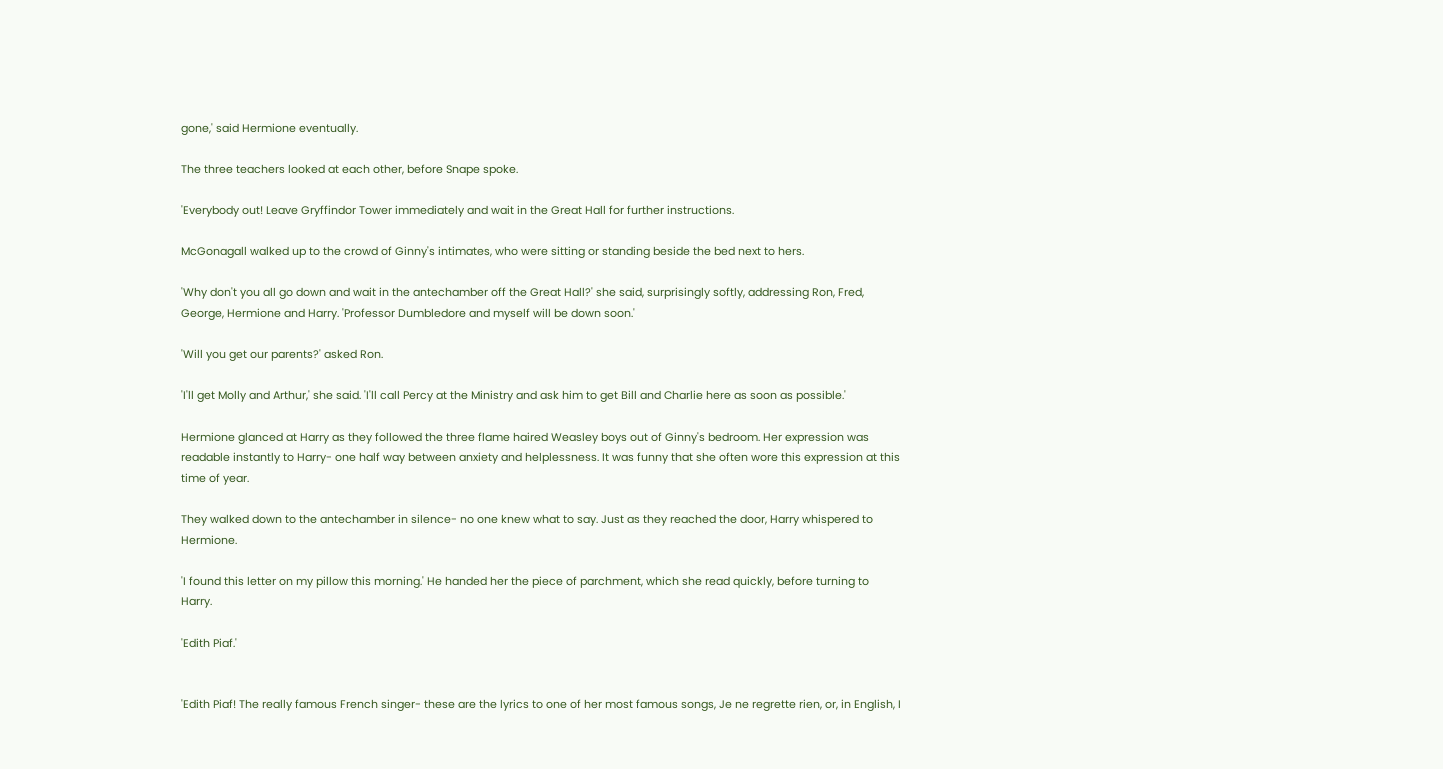gone,' said Hermione eventually.

The three teachers looked at each other, before Snape spoke.

'Everybody out! Leave Gryffindor Tower immediately and wait in the Great Hall for further instructions.

McGonagall walked up to the crowd of Ginny's intimates, who were sitting or standing beside the bed next to hers.

'Why don't you all go down and wait in the antechamber off the Great Hall?' she said, surprisingly softly, addressing Ron, Fred, George, Hermione and Harry. 'Professor Dumbledore and myself will be down soon.'

'Will you get our parents?' asked Ron.

'I'll get Molly and Arthur,' she said. 'I'll call Percy at the Ministry and ask him to get Bill and Charlie here as soon as possible.'

Hermione glanced at Harry as they followed the three flame haired Weasley boys out of Ginny's bedroom. Her expression was readable instantly to Harry- one half way between anxiety and helplessness. It was funny that she often wore this expression at this time of year.

They walked down to the antechamber in silence- no one knew what to say. Just as they reached the door, Harry whispered to Hermione.

'I found this letter on my pillow this morning.' He handed her the piece of parchment, which she read quickly, before turning to Harry.

'Edith Piaf.'


'Edith Piaf! The really famous French singer- these are the lyrics to one of her most famous songs, Je ne regrette rien, or, in English, I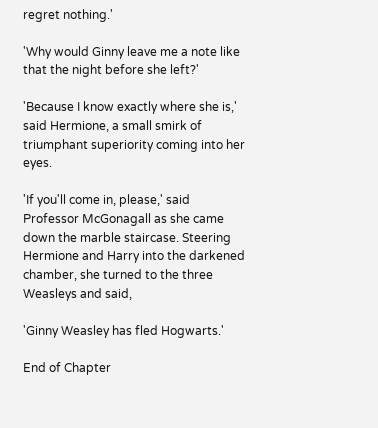regret nothing.'

'Why would Ginny leave me a note like that the night before she left?'

'Because I know exactly where she is,' said Hermione, a small smirk of triumphant superiority coming into her eyes.

'If you'll come in, please,' said Professor McGonagall as she came down the marble staircase. Steering Hermione and Harry into the darkened chamber, she turned to the three Weasleys and said,

'Ginny Weasley has fled Hogwarts.'

End of Chapter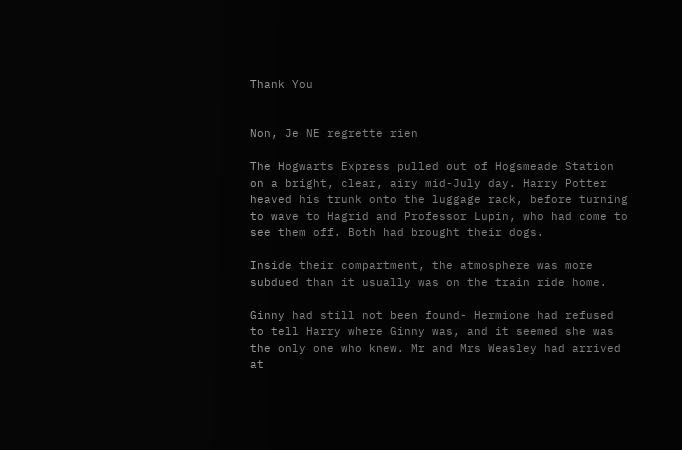Thank You


Non, Je NE regrette rien

The Hogwarts Express pulled out of Hogsmeade Station on a bright, clear, airy mid-July day. Harry Potter heaved his trunk onto the luggage rack, before turning to wave to Hagrid and Professor Lupin, who had come to see them off. Both had brought their dogs.

Inside their compartment, the atmosphere was more subdued than it usually was on the train ride home.

Ginny had still not been found- Hermione had refused to tell Harry where Ginny was, and it seemed she was the only one who knew. Mr and Mrs Weasley had arrived at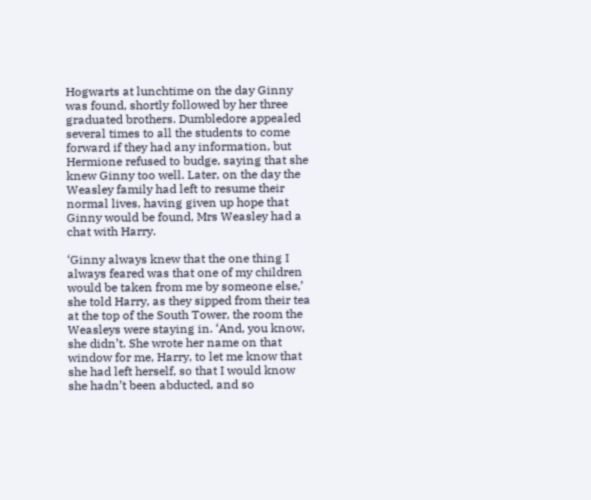Hogwarts at lunchtime on the day Ginny was found, shortly followed by her three graduated brothers. Dumbledore appealed several times to all the students to come forward if they had any information, but Hermione refused to budge, saying that she knew Ginny too well. Later, on the day the Weasley family had left to resume their normal lives, having given up hope that Ginny would be found, Mrs Weasley had a chat with Harry.

‘Ginny always knew that the one thing I always feared was that one of my children would be taken from me by someone else,’ she told Harry, as they sipped from their tea at the top of the South Tower, the room the Weasleys were staying in. ‘And, you know, she didn’t. She wrote her name on that window for me, Harry, to let me know that she had left herself, so that I would know she hadn’t been abducted, and so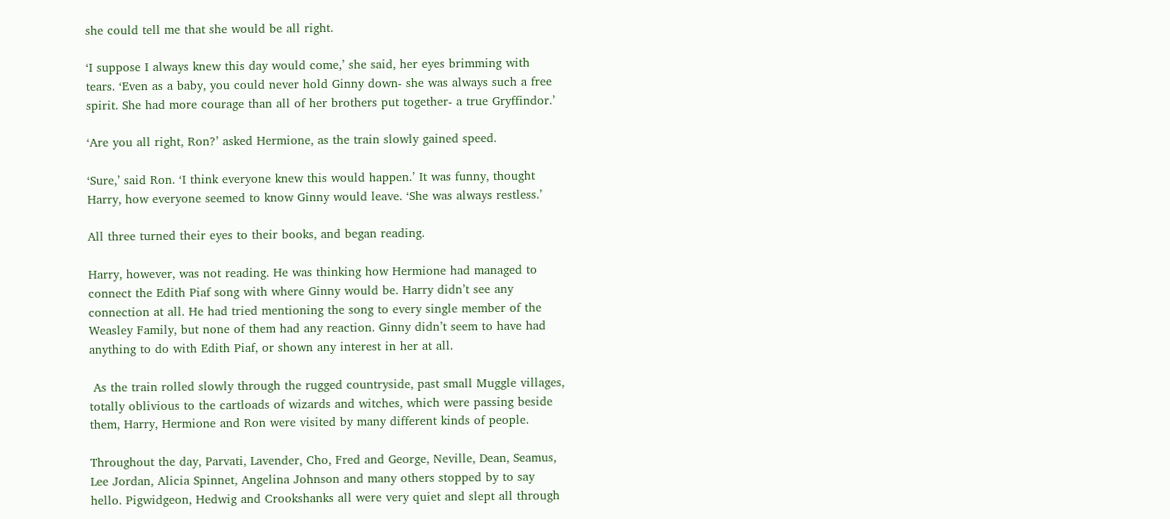she could tell me that she would be all right.

‘I suppose I always knew this day would come,’ she said, her eyes brimming with tears. ‘Even as a baby, you could never hold Ginny down- she was always such a free spirit. She had more courage than all of her brothers put together- a true Gryffindor.’

‘Are you all right, Ron?’ asked Hermione, as the train slowly gained speed.

‘Sure,’ said Ron. ‘I think everyone knew this would happen.’ It was funny, thought Harry, how everyone seemed to know Ginny would leave. ‘She was always restless.’

All three turned their eyes to their books, and began reading.

Harry, however, was not reading. He was thinking how Hermione had managed to connect the Edith Piaf song with where Ginny would be. Harry didn’t see any connection at all. He had tried mentioning the song to every single member of the Weasley Family, but none of them had any reaction. Ginny didn’t seem to have had anything to do with Edith Piaf, or shown any interest in her at all.

 As the train rolled slowly through the rugged countryside, past small Muggle villages, totally oblivious to the cartloads of wizards and witches, which were passing beside them, Harry, Hermione and Ron were visited by many different kinds of people.

Throughout the day, Parvati, Lavender, Cho, Fred and George, Neville, Dean, Seamus, Lee Jordan, Alicia Spinnet, Angelina Johnson and many others stopped by to say hello. Pigwidgeon, Hedwig and Crookshanks all were very quiet and slept all through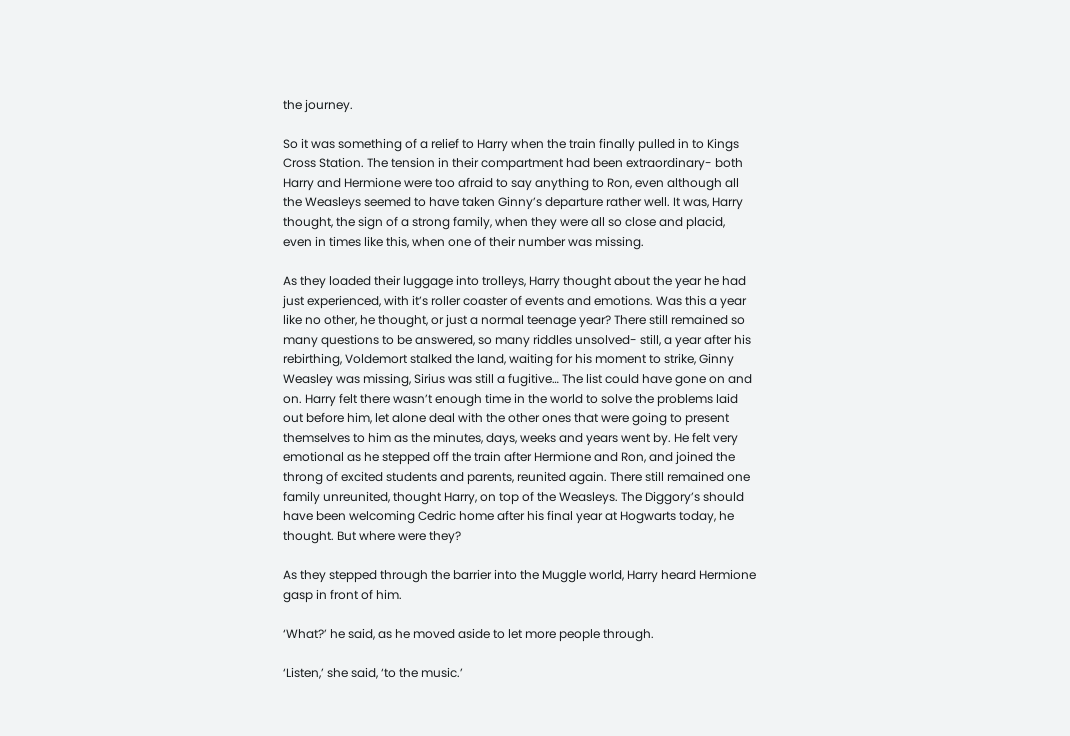the journey.

So it was something of a relief to Harry when the train finally pulled in to Kings Cross Station. The tension in their compartment had been extraordinary- both Harry and Hermione were too afraid to say anything to Ron, even although all the Weasleys seemed to have taken Ginny’s departure rather well. It was, Harry thought, the sign of a strong family, when they were all so close and placid, even in times like this, when one of their number was missing.

As they loaded their luggage into trolleys, Harry thought about the year he had just experienced, with it’s roller coaster of events and emotions. Was this a year like no other, he thought, or just a normal teenage year? There still remained so many questions to be answered, so many riddles unsolved- still, a year after his rebirthing, Voldemort stalked the land, waiting for his moment to strike, Ginny Weasley was missing, Sirius was still a fugitive… The list could have gone on and on. Harry felt there wasn’t enough time in the world to solve the problems laid out before him, let alone deal with the other ones that were going to present themselves to him as the minutes, days, weeks and years went by. He felt very emotional as he stepped off the train after Hermione and Ron, and joined the throng of excited students and parents, reunited again. There still remained one family unreunited, thought Harry, on top of the Weasleys. The Diggory’s should have been welcoming Cedric home after his final year at Hogwarts today, he thought. But where were they?

As they stepped through the barrier into the Muggle world, Harry heard Hermione gasp in front of him.

‘What?’ he said, as he moved aside to let more people through.

‘Listen,’ she said, ‘to the music.’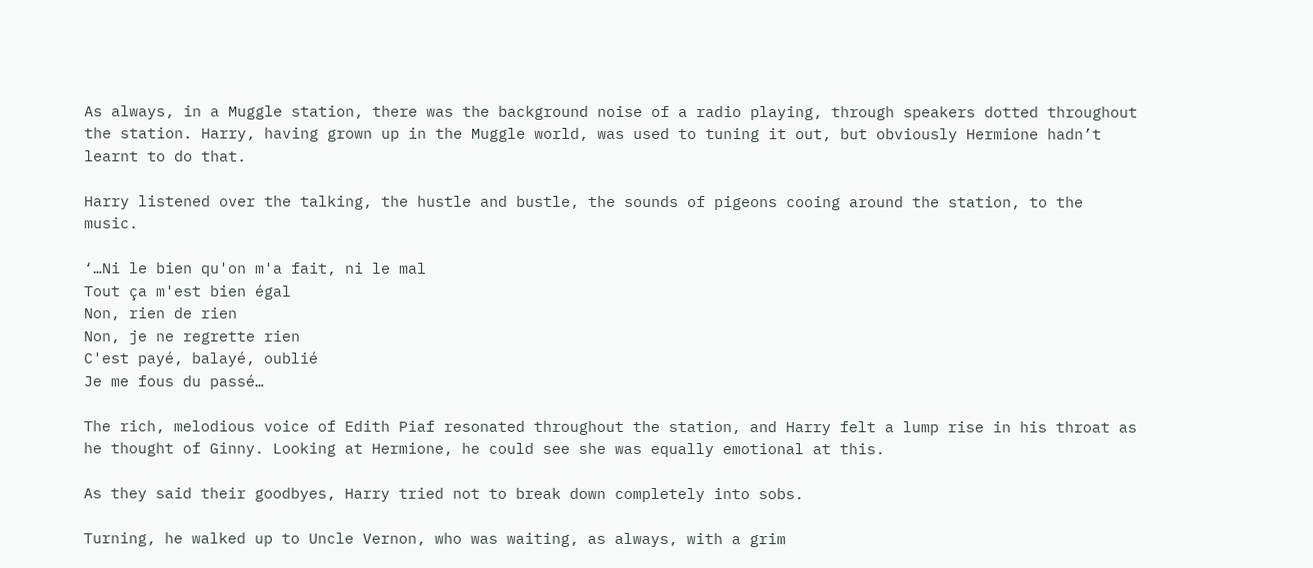As always, in a Muggle station, there was the background noise of a radio playing, through speakers dotted throughout the station. Harry, having grown up in the Muggle world, was used to tuning it out, but obviously Hermione hadn’t learnt to do that.

Harry listened over the talking, the hustle and bustle, the sounds of pigeons cooing around the station, to the music.

‘…Ni le bien qu'on m'a fait, ni le mal
Tout ça m'est bien égal
Non, rien de rien
Non, je ne regrette rien
C'est payé, balayé, oublié
Je me fous du passé…

The rich, melodious voice of Edith Piaf resonated throughout the station, and Harry felt a lump rise in his throat as he thought of Ginny. Looking at Hermione, he could see she was equally emotional at this.

As they said their goodbyes, Harry tried not to break down completely into sobs.

Turning, he walked up to Uncle Vernon, who was waiting, as always, with a grim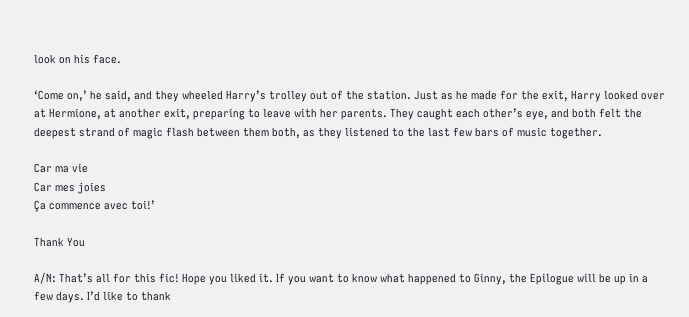look on his face.

‘Come on,’ he said, and they wheeled Harry’s trolley out of the station. Just as he made for the exit, Harry looked over at Hermione, at another exit, preparing to leave with her parents. They caught each other’s eye, and both felt the deepest strand of magic flash between them both, as they listened to the last few bars of music together.

Car ma vie
Car mes joies
Ça commence avec toi!’

Thank You

A/N: That’s all for this fic! Hope you liked it. If you want to know what happened to Ginny, the Epilogue will be up in a few days. I’d like to thank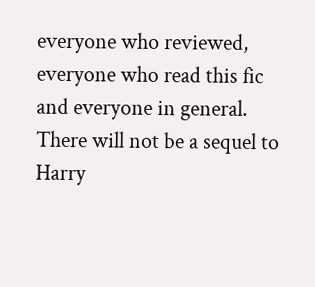everyone who reviewed, everyone who read this fic and everyone in general. There will not be a sequel to Harry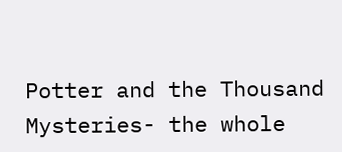Potter and the Thousand Mysteries- the whole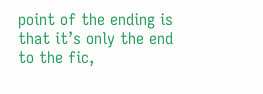point of the ending is that it’s only the end to the fic,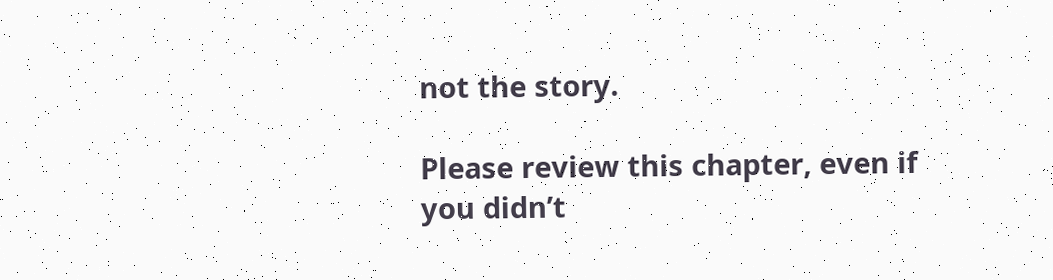not the story.

Please review this chapter, even if you didn’t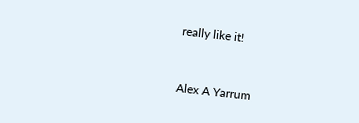really like it!


Alex A Yarrum